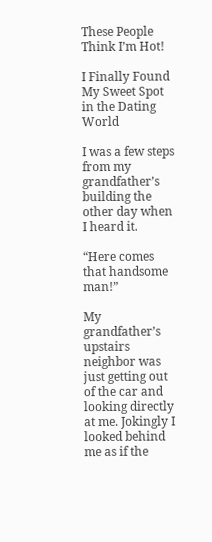These People Think I’m Hot!

I Finally Found My Sweet Spot in the Dating World

I was a few steps from my grandfather’s building the other day when I heard it.

“Here comes that handsome man!”

My grandfather’s upstairs neighbor was just getting out of the car and looking directly at me. Jokingly I looked behind me as if the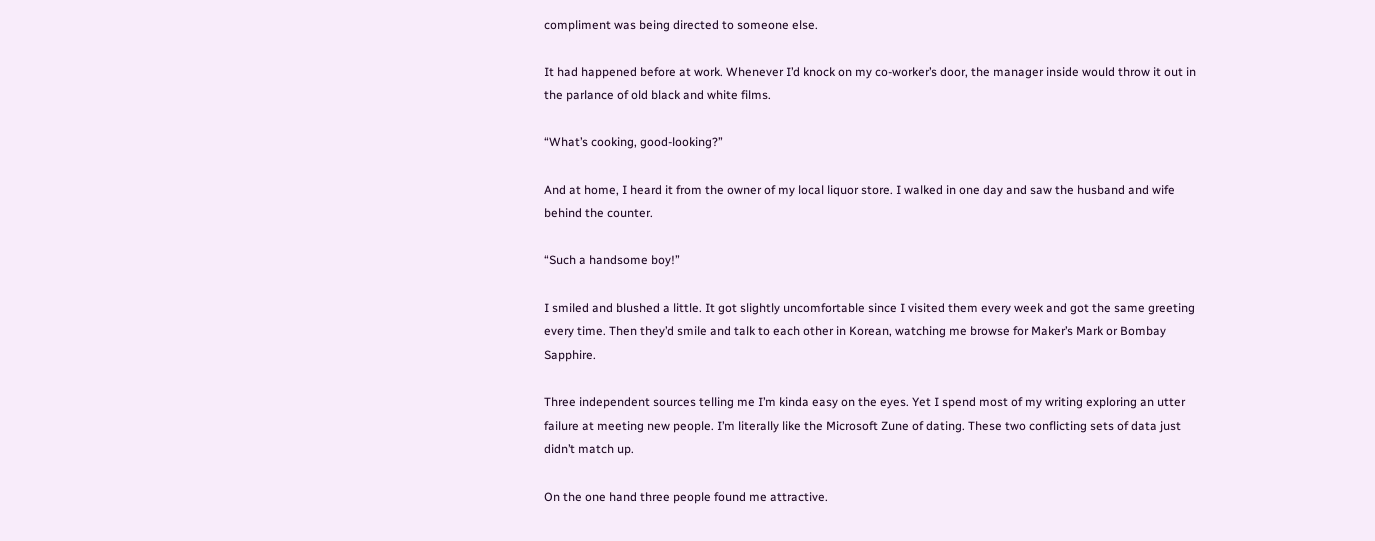compliment was being directed to someone else.

It had happened before at work. Whenever I’d knock on my co-worker’s door, the manager inside would throw it out in the parlance of old black and white films.

“What’s cooking, good-looking?”

And at home, I heard it from the owner of my local liquor store. I walked in one day and saw the husband and wife behind the counter.

“Such a handsome boy!”

I smiled and blushed a little. It got slightly uncomfortable since I visited them every week and got the same greeting every time. Then they’d smile and talk to each other in Korean, watching me browse for Maker’s Mark or Bombay Sapphire.

Three independent sources telling me I’m kinda easy on the eyes. Yet I spend most of my writing exploring an utter failure at meeting new people. I’m literally like the Microsoft Zune of dating. These two conflicting sets of data just didn’t match up.

On the one hand three people found me attractive.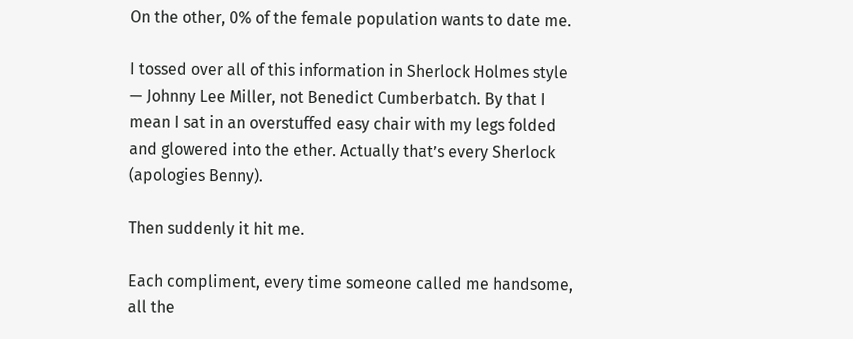On the other, 0% of the female population wants to date me.

I tossed over all of this information in Sherlock Holmes style — Johnny Lee Miller, not Benedict Cumberbatch. By that I mean I sat in an overstuffed easy chair with my legs folded and glowered into the ether. Actually that’s every Sherlock (apologies Benny).

Then suddenly it hit me.

Each compliment, every time someone called me handsome, all the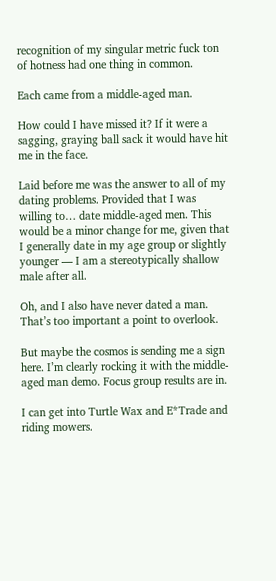recognition of my singular metric fuck ton of hotness had one thing in common.

Each came from a middle-aged man.

How could I have missed it? If it were a sagging, graying ball sack it would have hit me in the face.

Laid before me was the answer to all of my dating problems. Provided that I was willing to… date middle-aged men. This would be a minor change for me, given that I generally date in my age group or slightly younger — I am a stereotypically shallow male after all.

Oh, and I also have never dated a man. That’s too important a point to overlook.

But maybe the cosmos is sending me a sign here. I’m clearly rocking it with the middle-aged man demo. Focus group results are in.

I can get into Turtle Wax and E*Trade and riding mowers.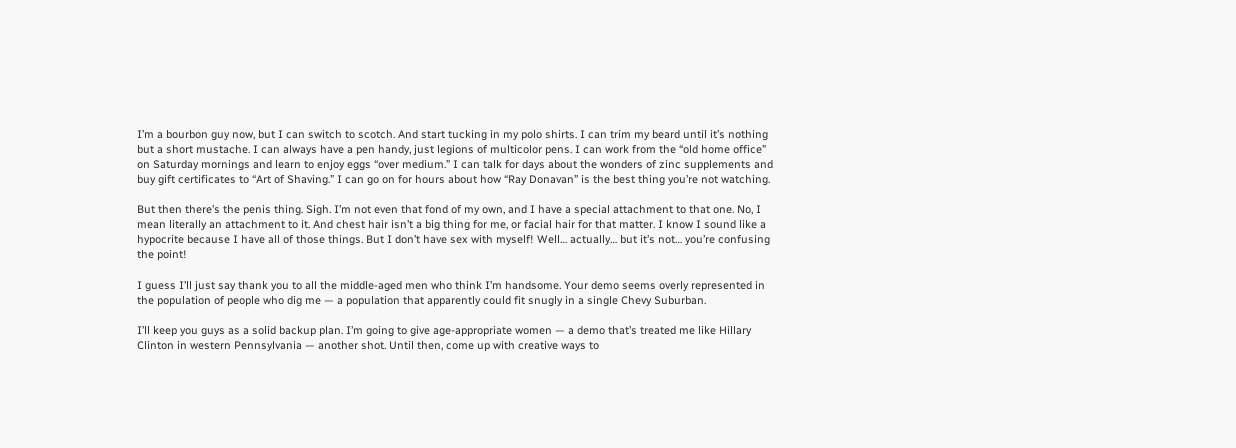I’m a bourbon guy now, but I can switch to scotch. And start tucking in my polo shirts. I can trim my beard until it’s nothing but a short mustache. I can always have a pen handy, just legions of multicolor pens. I can work from the “old home office” on Saturday mornings and learn to enjoy eggs “over medium.” I can talk for days about the wonders of zinc supplements and buy gift certificates to “Art of Shaving.” I can go on for hours about how “Ray Donavan” is the best thing you’re not watching.

But then there’s the penis thing. Sigh. I’m not even that fond of my own, and I have a special attachment to that one. No, I mean literally an attachment to it. And chest hair isn’t a big thing for me, or facial hair for that matter. I know I sound like a hypocrite because I have all of those things. But I don’t have sex with myself! Well… actually… but it’s not… you’re confusing the point!

I guess I’ll just say thank you to all the middle-aged men who think I’m handsome. Your demo seems overly represented in the population of people who dig me — a population that apparently could fit snugly in a single Chevy Suburban.

I’ll keep you guys as a solid backup plan. I’m going to give age-appropriate women — a demo that’s treated me like Hillary Clinton in western Pennsylvania — another shot. Until then, come up with creative ways to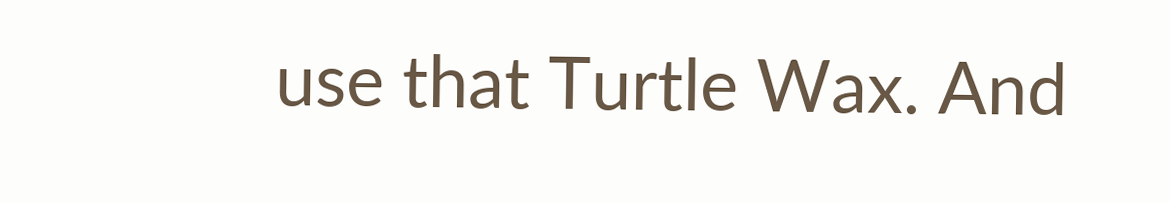use that Turtle Wax. And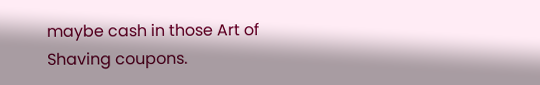maybe cash in those Art of Shaving coupons.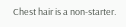Chest hair is a non-starter.